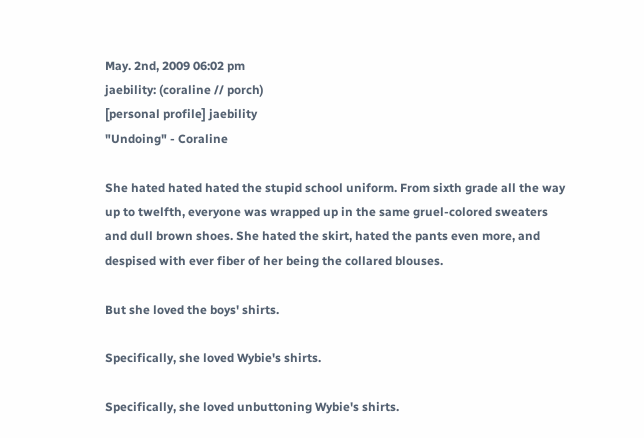May. 2nd, 2009 06:02 pm
jaebility: (coraline // porch)
[personal profile] jaebility
"Undoing" - Coraline

She hated hated hated the stupid school uniform. From sixth grade all the way up to twelfth, everyone was wrapped up in the same gruel-colored sweaters and dull brown shoes. She hated the skirt, hated the pants even more, and despised with ever fiber of her being the collared blouses.

But she loved the boys' shirts.

Specifically, she loved Wybie's shirts.

Specifically, she loved unbuttoning Wybie's shirts.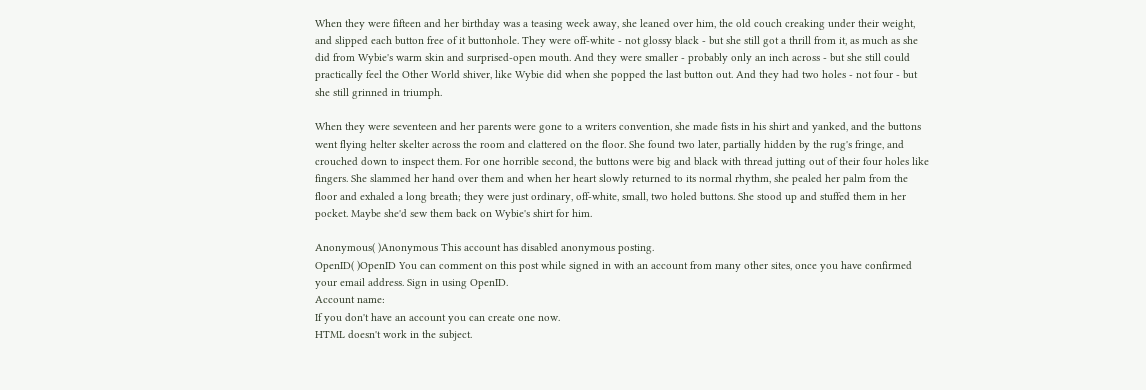When they were fifteen and her birthday was a teasing week away, she leaned over him, the old couch creaking under their weight, and slipped each button free of it buttonhole. They were off-white - not glossy black - but she still got a thrill from it, as much as she did from Wybie's warm skin and surprised-open mouth. And they were smaller - probably only an inch across - but she still could practically feel the Other World shiver, like Wybie did when she popped the last button out. And they had two holes - not four - but she still grinned in triumph.

When they were seventeen and her parents were gone to a writers convention, she made fists in his shirt and yanked, and the buttons went flying helter skelter across the room and clattered on the floor. She found two later, partially hidden by the rug's fringe, and crouched down to inspect them. For one horrible second, the buttons were big and black with thread jutting out of their four holes like fingers. She slammed her hand over them and when her heart slowly returned to its normal rhythm, she pealed her palm from the floor and exhaled a long breath; they were just ordinary, off-white, small, two holed buttons. She stood up and stuffed them in her pocket. Maybe she'd sew them back on Wybie's shirt for him.

Anonymous( )Anonymous This account has disabled anonymous posting.
OpenID( )OpenID You can comment on this post while signed in with an account from many other sites, once you have confirmed your email address. Sign in using OpenID.
Account name:
If you don't have an account you can create one now.
HTML doesn't work in the subject.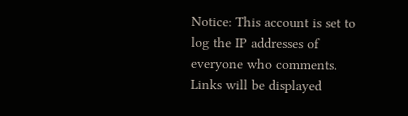Notice: This account is set to log the IP addresses of everyone who comments.
Links will be displayed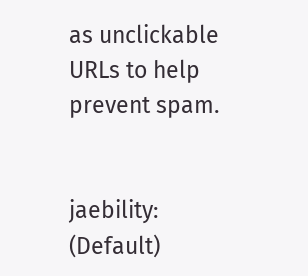as unclickable URLs to help prevent spam.


jaebility: (Default)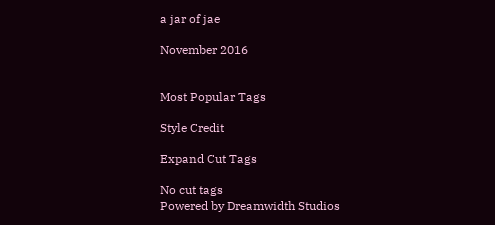a jar of jae

November 2016


Most Popular Tags

Style Credit

Expand Cut Tags

No cut tags
Powered by Dreamwidth Studios